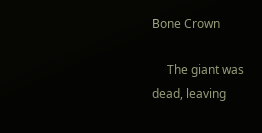Bone Crown

     The giant was dead, leaving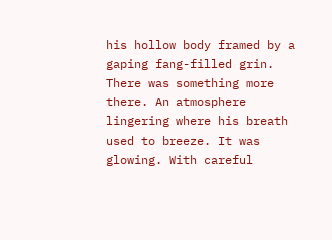his hollow body framed by a gaping fang-filled grin. There was something more there. An atmosphere lingering where his breath used to breeze. It was glowing. With careful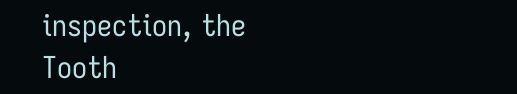inspection, the Tooth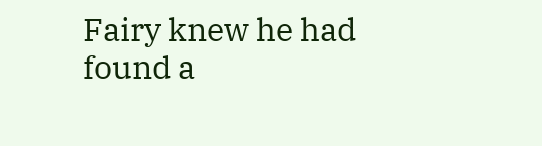Fairy knew he had found a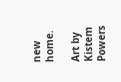new home.

Art by Kistem Powers